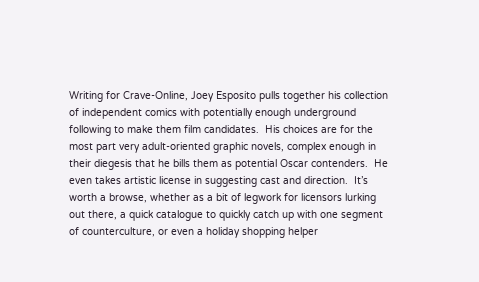Writing for Crave-Online, Joey Esposito pulls together his collection of independent comics with potentially enough underground following to make them film candidates.  His choices are for the most part very adult-oriented graphic novels, complex enough in their diegesis that he bills them as potential Oscar contenders.  He even takes artistic license in suggesting cast and direction.  It’s worth a browse, whether as a bit of legwork for licensors lurking out there, a quick catalogue to quickly catch up with one segment of counterculture, or even a holiday shopping helper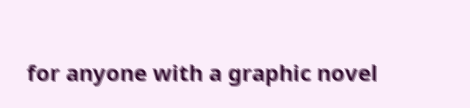for anyone with a graphic novel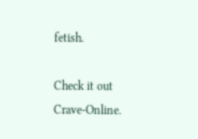fetish.

Check it out Crave-Online.